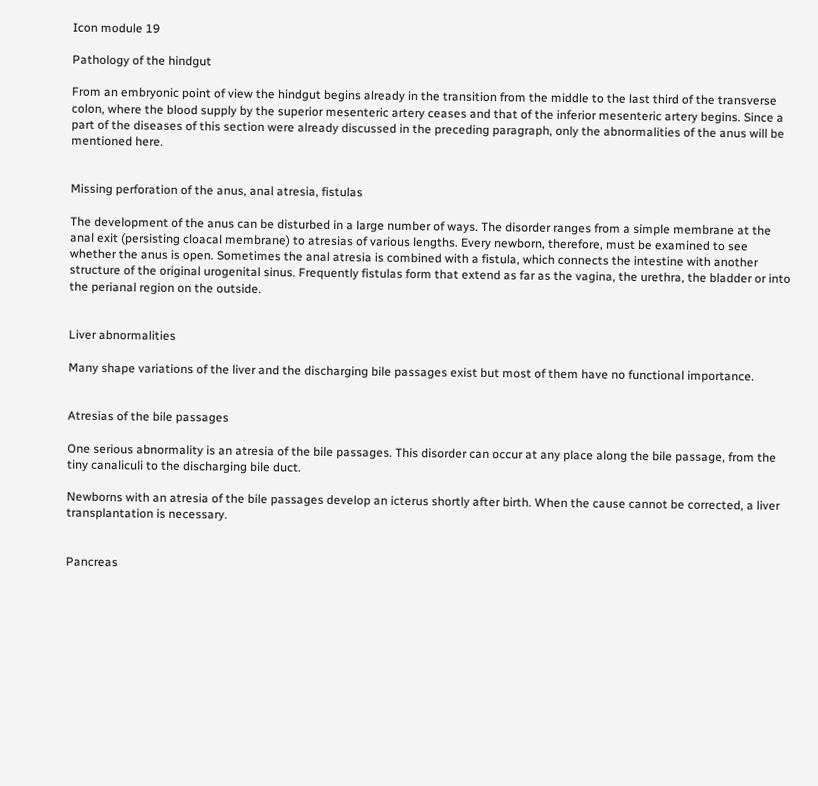Icon module 19

Pathology of the hindgut

From an embryonic point of view the hindgut begins already in the transition from the middle to the last third of the transverse colon, where the blood supply by the superior mesenteric artery ceases and that of the inferior mesenteric artery begins. Since a part of the diseases of this section were already discussed in the preceding paragraph, only the abnormalities of the anus will be mentioned here.


Missing perforation of the anus, anal atresia, fistulas

The development of the anus can be disturbed in a large number of ways. The disorder ranges from a simple membrane at the anal exit (persisting cloacal membrane) to atresias of various lengths. Every newborn, therefore, must be examined to see whether the anus is open. Sometimes the anal atresia is combined with a fistula, which connects the intestine with another structure of the original urogenital sinus. Frequently fistulas form that extend as far as the vagina, the urethra, the bladder or into the perianal region on the outside.


Liver abnormalities

Many shape variations of the liver and the discharging bile passages exist but most of them have no functional importance.


Atresias of the bile passages

One serious abnormality is an atresia of the bile passages. This disorder can occur at any place along the bile passage, from the tiny canaliculi to the discharging bile duct.

Newborns with an atresia of the bile passages develop an icterus shortly after birth. When the cause cannot be corrected, a liver transplantation is necessary.


Pancreas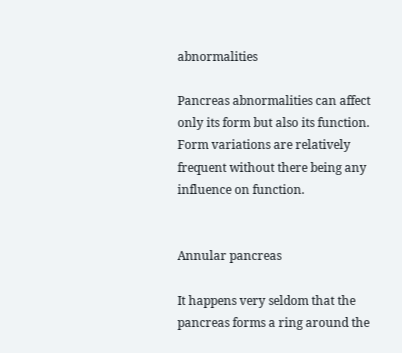abnormalities

Pancreas abnormalities can affect only its form but also its function. Form variations are relatively frequent without there being any influence on function.


Annular pancreas

It happens very seldom that the pancreas forms a ring around the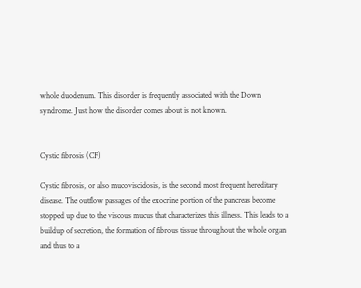whole duodenum. This disorder is frequently associated with the Down syndrome. Just how the disorder comes about is not known.


Cystic fibrosis (CF)

Cystic fibrosis, or also mucoviscidosis, is the second most frequent hereditary disease. The outflow passages of the exocrine portion of the pancreas become stopped up due to the viscous mucus that characterizes this illness. This leads to a buildup of secretion, the formation of fibrous tissue throughout the whole organ and thus to a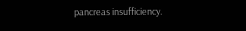pancreas insufficiency.